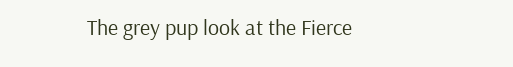The grey pup look at the Fierce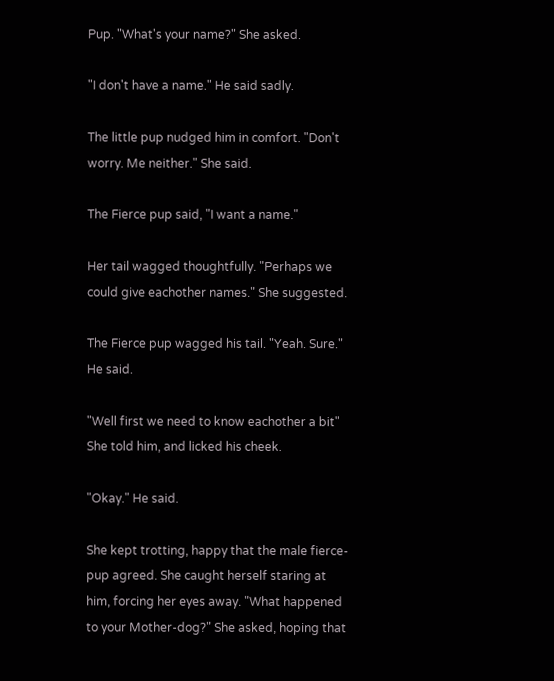Pup. "What's your name?" She asked.

"I don't have a name." He said sadly.

The little pup nudged him in comfort. "Don't worry. Me neither." She said.

The Fierce pup said, "I want a name."

Her tail wagged thoughtfully. "Perhaps we could give eachother names." She suggested.

The Fierce pup wagged his tail. "Yeah. Sure." He said.

"Well first we need to know eachother a bit" She told him, and licked his cheek.

"Okay." He said.

She kept trotting, happy that the male fierce-pup agreed. She caught herself staring at him, forcing her eyes away. "What happened to your Mother-dog?" She asked, hoping that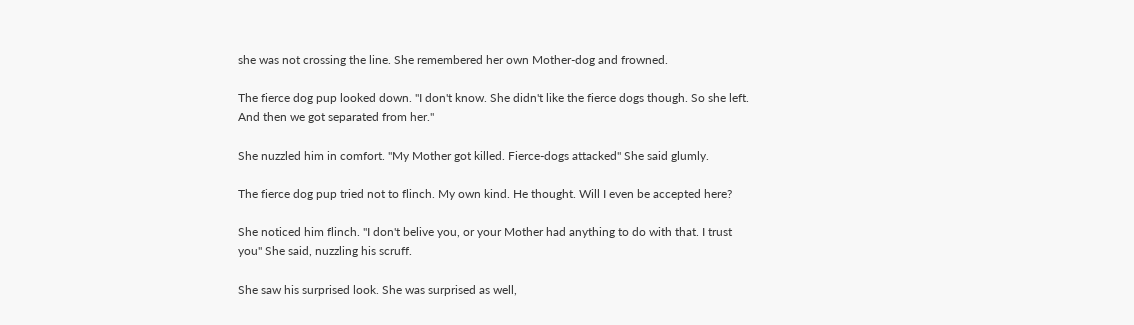she was not crossing the line. She remembered her own Mother-dog and frowned.

The fierce dog pup looked down. "I don't know. She didn't like the fierce dogs though. So she left. And then we got separated from her."

She nuzzled him in comfort. "My Mother got killed. Fierce-dogs attacked" She said glumly.

The fierce dog pup tried not to flinch. My own kind. He thought. Will I even be accepted here?

She noticed him flinch. "I don't belive you, or your Mother had anything to do with that. I trust you" She said, nuzzling his scruff.

She saw his surprised look. She was surprised as well,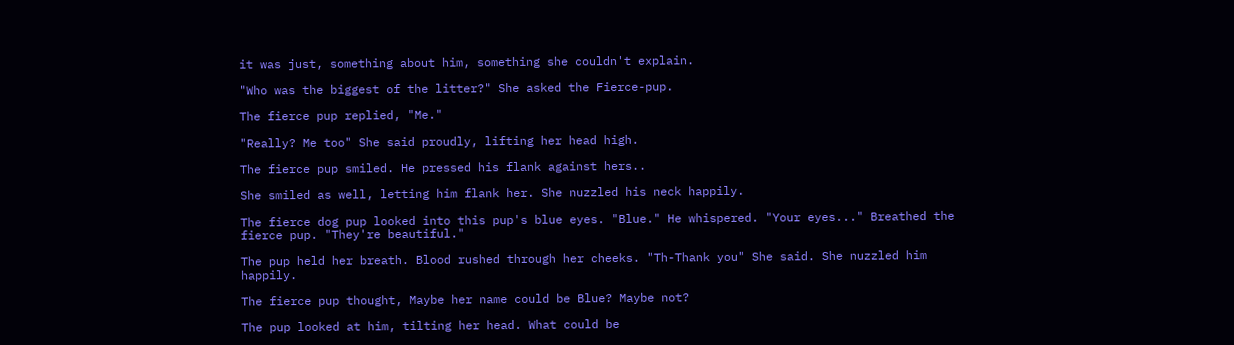it was just, something about him, something she couldn't explain.

"Who was the biggest of the litter?" She asked the Fierce-pup.

The fierce pup replied, "Me."

"Really? Me too" She said proudly, lifting her head high.

The fierce pup smiled. He pressed his flank against hers..

She smiled as well, letting him flank her. She nuzzled his neck happily.

The fierce dog pup looked into this pup's blue eyes. "Blue." He whispered. "Your eyes..." Breathed the fierce pup. "They're beautiful."

The pup held her breath. Blood rushed through her cheeks. "Th-Thank you" She said. She nuzzled him happily.

The fierce pup thought, Maybe her name could be Blue? Maybe not?

The pup looked at him, tilting her head. What could be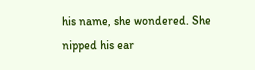his name, she wondered. She nipped his ear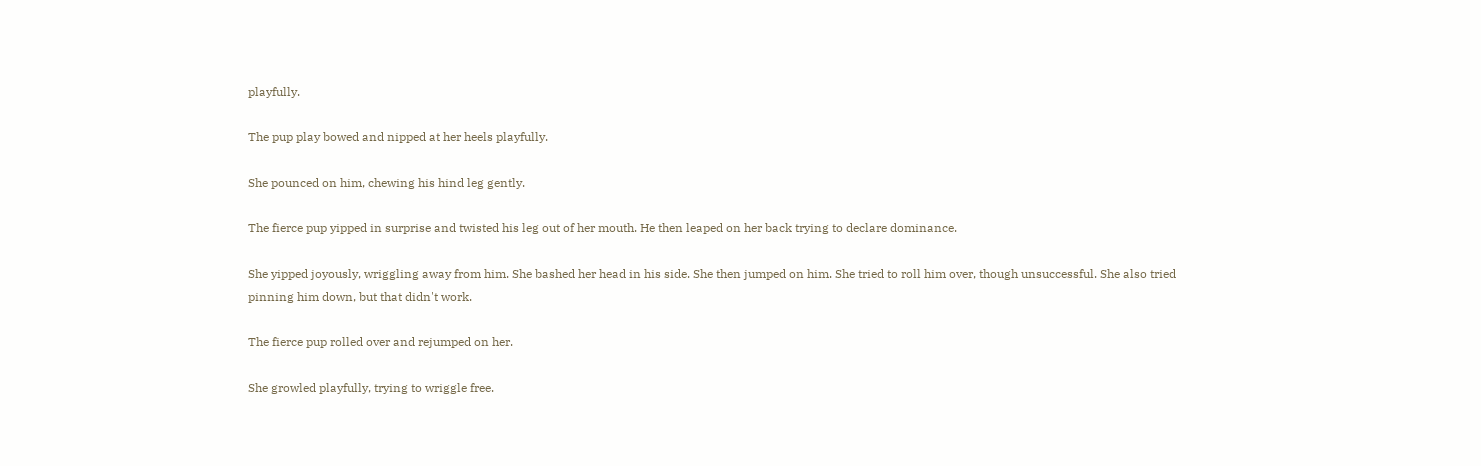playfully.

The pup play bowed and nipped at her heels playfully.

She pounced on him, chewing his hind leg gently.

The fierce pup yipped in surprise and twisted his leg out of her mouth. He then leaped on her back trying to declare dominance.

She yipped joyously, wriggling away from him. She bashed her head in his side. She then jumped on him. She tried to roll him over, though unsuccessful. She also tried pinning him down, but that didn't work.

The fierce pup rolled over and rejumped on her.

She growled playfully, trying to wriggle free.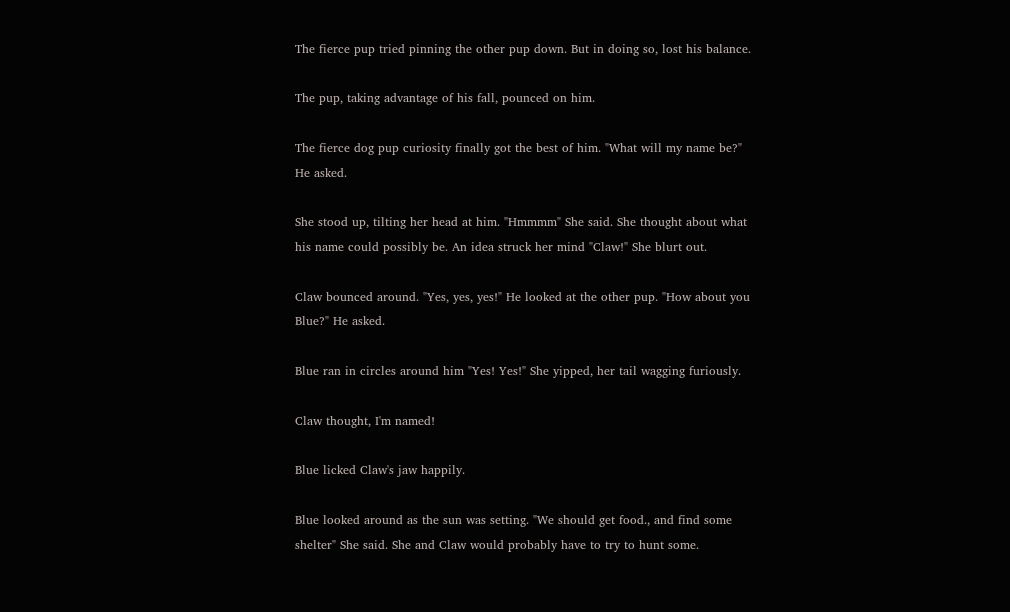The fierce pup tried pinning the other pup down. But in doing so, lost his balance.

The pup, taking advantage of his fall, pounced on him.

The fierce dog pup curiosity finally got the best of him. "What will my name be?" He asked.

She stood up, tilting her head at him. "Hmmmm" She said. She thought about what his name could possibly be. An idea struck her mind "Claw!" She blurt out.

Claw bounced around. "Yes, yes, yes!" He looked at the other pup. "How about you Blue?" He asked.

Blue ran in circles around him "Yes! Yes!" She yipped, her tail wagging furiously.

Claw thought, I'm named!

Blue licked Claw's jaw happily.

Blue looked around as the sun was setting. "We should get food., and find some shelter" She said. She and Claw would probably have to try to hunt some.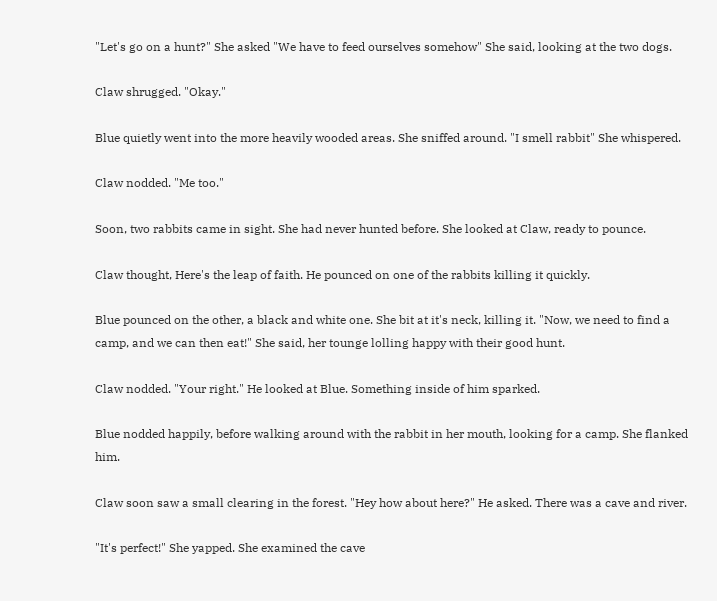"Let's go on a hunt?" She asked "We have to feed ourselves somehow" She said, looking at the two dogs.

Claw shrugged. "Okay."

Blue quietly went into the more heavily wooded areas. She sniffed around. "I smell rabbit" She whispered.

Claw nodded. "Me too."

Soon, two rabbits came in sight. She had never hunted before. She looked at Claw, ready to pounce.

Claw thought, Here's the leap of faith. He pounced on one of the rabbits killing it quickly.

Blue pounced on the other, a black and white one. She bit at it's neck, killing it. "Now, we need to find a camp, and we can then eat!" She said, her tounge lolling happy with their good hunt.

Claw nodded. "Your right." He looked at Blue. Something inside of him sparked.

Blue nodded happily, before walking around with the rabbit in her mouth, looking for a camp. She flanked him.

Claw soon saw a small clearing in the forest. "Hey how about here?" He asked. There was a cave and river.

"It's perfect!" She yapped. She examined the cave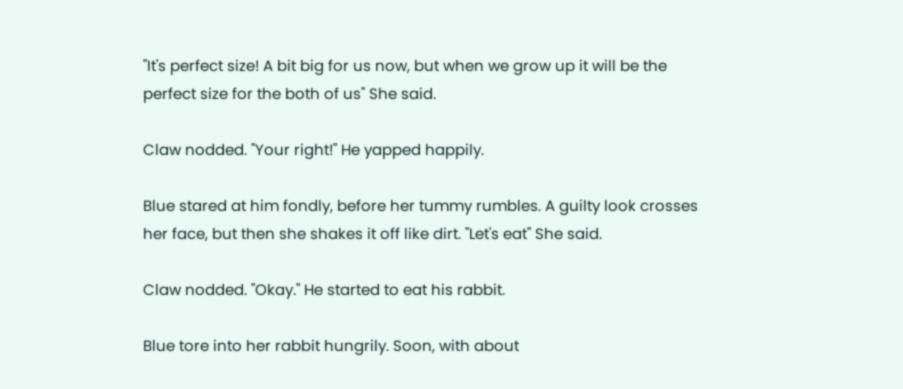"It's perfect size! A bit big for us now, but when we grow up it will be the perfect size for the both of us" She said.

Claw nodded. "Your right!" He yapped happily.

Blue stared at him fondly, before her tummy rumbles. A guilty look crosses her face, but then she shakes it off like dirt. "Let's eat" She said.

Claw nodded. "Okay." He started to eat his rabbit.

Blue tore into her rabbit hungrily. Soon, with about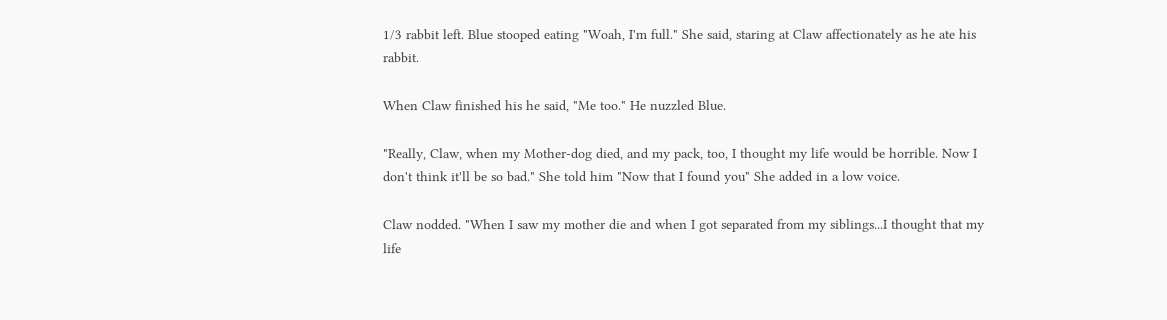1/3 rabbit left. Blue stooped eating "Woah, I'm full." She said, staring at Claw affectionately as he ate his rabbit.

When Claw finished his he said, "Me too." He nuzzled Blue.

"Really, Claw, when my Mother-dog died, and my pack, too, I thought my life would be horrible. Now I don't think it'll be so bad." She told him "Now that I found you" She added in a low voice.

Claw nodded. "When I saw my mother die and when I got separated from my siblings...I thought that my life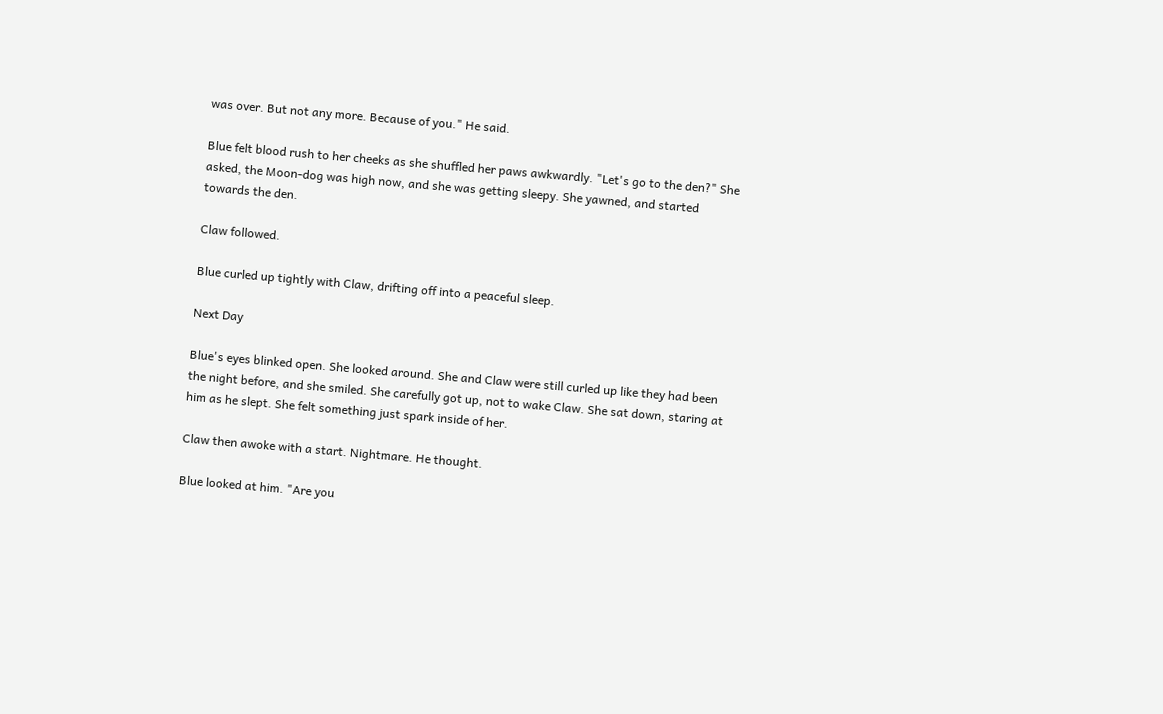was over. But not any more. Because of you." He said.

Blue felt blood rush to her cheeks as she shuffled her paws awkwardly. "Let's go to the den?" She asked, the Moon-dog was high now, and she was getting sleepy. She yawned, and started towards the den.

Claw followed.

Blue curled up tightly with Claw, drifting off into a peaceful sleep.

Next Day

Blue's eyes blinked open. She looked around. She and Claw were still curled up like they had been the night before, and she smiled. She carefully got up, not to wake Claw. She sat down, staring at him as he slept. She felt something just spark inside of her.

Claw then awoke with a start. Nightmare. He thought.

Blue looked at him. "Are you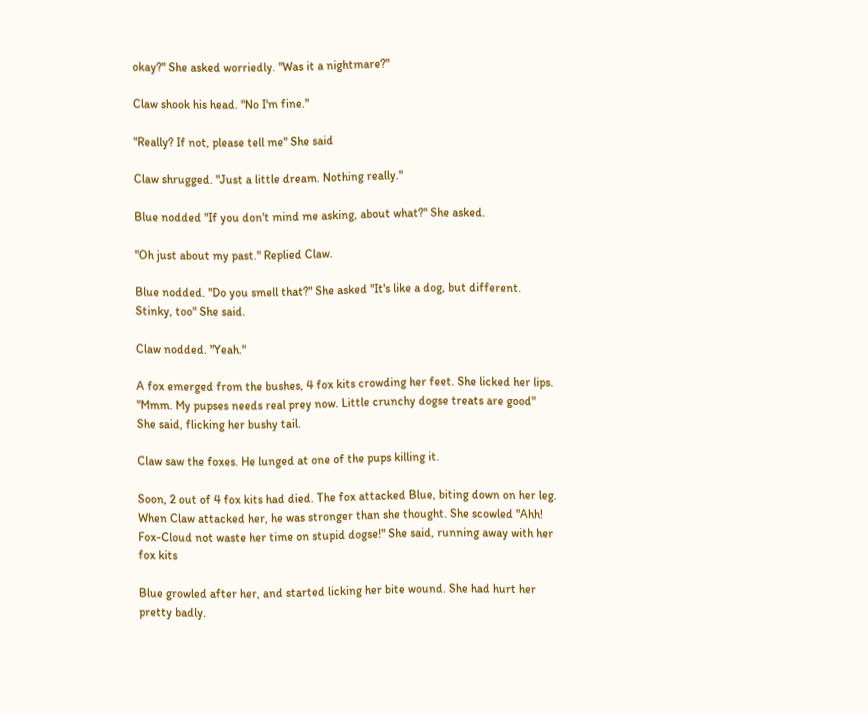okay?" She asked worriedly. "Was it a nightmare?"

Claw shook his head. "No I'm fine."

"Really? If not, please tell me" She said

Claw shrugged. "Just a little dream. Nothing really."

Blue nodded "If you don't mind me asking, about what?" She asked.

"Oh just about my past." Replied Claw.

Blue nodded. "Do you smell that?" She asked "It's like a dog, but different. Stinky, too" She said.

Claw nodded. "Yeah."

A fox emerged from the bushes, 4 fox kits crowding her feet. She licked her lips. "Mmm. My pupses needs real prey now. Little crunchy dogse treats are good" She said, flicking her bushy tail.

Claw saw the foxes. He lunged at one of the pups killing it.

Soon, 2 out of 4 fox kits had died. The fox attacked Blue, biting down on her leg. When Claw attacked her, he was stronger than she thought. She scowled "Ahh! Fox-Cloud not waste her time on stupid dogse!" She said, running away with her fox kits

Blue growled after her, and started licking her bite wound. She had hurt her pretty badly.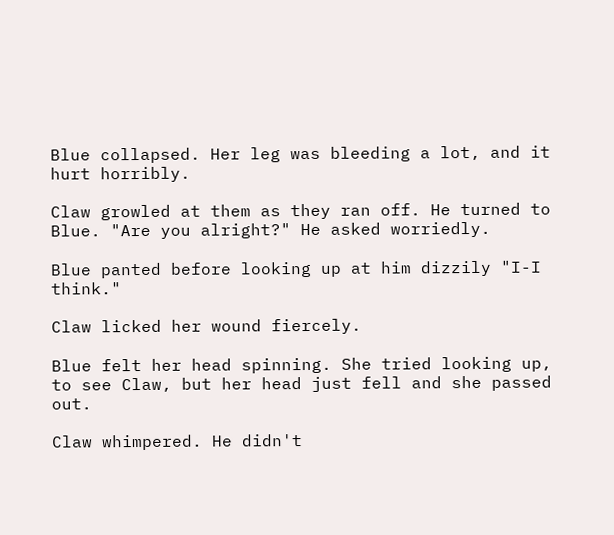Blue collapsed. Her leg was bleeding a lot, and it hurt horribly.

Claw growled at them as they ran off. He turned to Blue. "Are you alright?" He asked worriedly.

Blue panted before looking up at him dizzily "I-I think."

Claw licked her wound fiercely.

Blue felt her head spinning. She tried looking up, to see Claw, but her head just fell and she passed out.

Claw whimpered. He didn't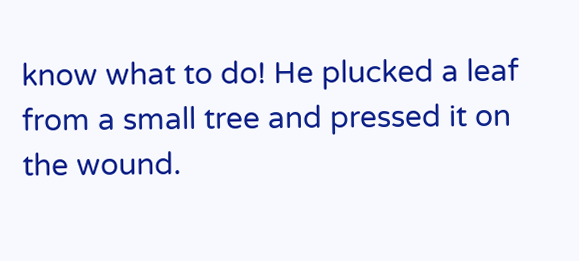know what to do! He plucked a leaf from a small tree and pressed it on the wound.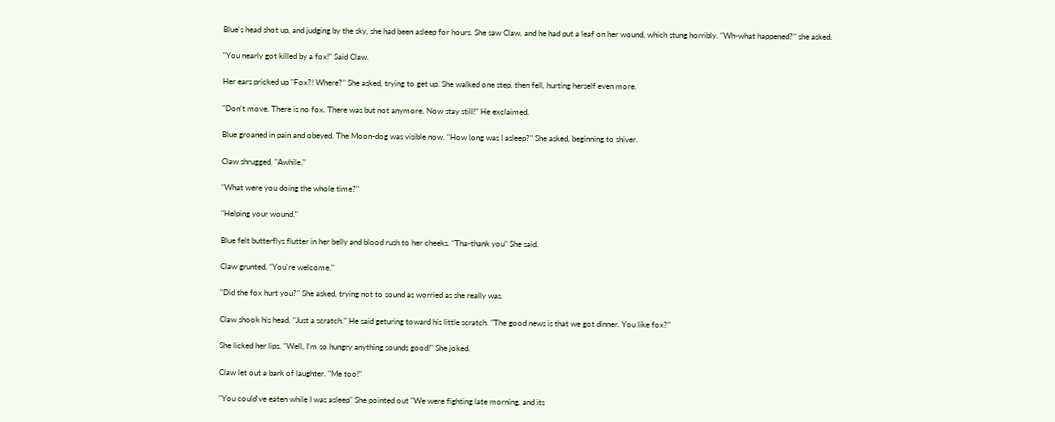Blue's head shot up, and judging by the sky, she had been asleep for hours. She saw Claw, and he had put a leaf on her wound, which stung horribly. "Wh-what happened?" she asked.

"You nearly got killed by a fox!" Said Claw.

Her ears pricked up "Fox?! Where?" She asked, trying to get up. She walked one step, then fell, hurting herself even more.

"Don't move. There is no fox. There was but not anymore. Now stay still!" He exclaimed.

Blue groaned in pain and obeyed. The Moon-dog was visible now. "How long was I asleep?" She asked, beginning to shiver.

Claw shrugged. "Awhile."

"What were you doing the whole time?"

"Helping your wound."

Blue felt butterflys flutter in her belly and blood rush to her cheeks. "Tha-thank you" She said.

Claw grunted, "You're welcome."

"Did the fox hurt you?" She asked, trying not to sound as worried as she really was.

Claw shook his head. "Just a scratch." He said geturing toward his little scratch. "The good news is that we got dinner. You like fox?"

She licked her lips. "Well, I'm so hungry anything sounds good!" She joked.

Claw let out a bark of laughter. "Me too!"

"You could've eaten while I was asleep" She pointed out "We were fighting late morning, and its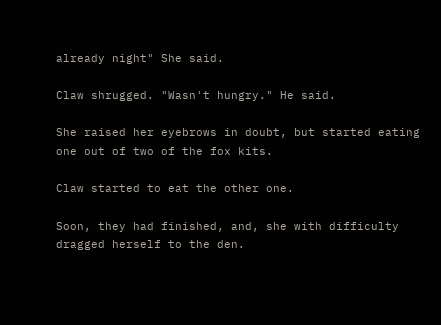already night" She said.

Claw shrugged. "Wasn't hungry." He said.

She raised her eyebrows in doubt, but started eating one out of two of the fox kits.

Claw started to eat the other one.

Soon, they had finished, and, she with difficulty dragged herself to the den.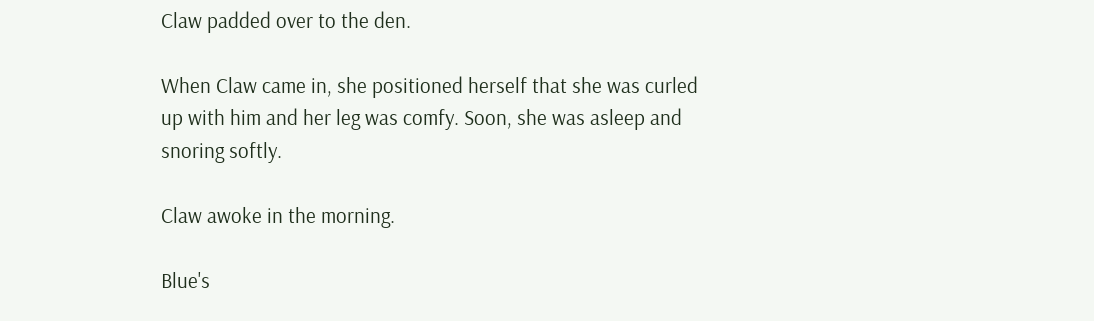Claw padded over to the den.

When Claw came in, she positioned herself that she was curled up with him and her leg was comfy. Soon, she was asleep and snoring softly.

Claw awoke in the morning.

Blue's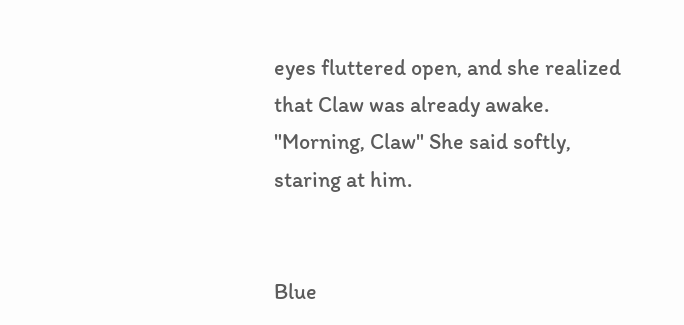eyes fluttered open, and she realized that Claw was already awake. "Morning, Claw" She said softly, staring at him.


Blue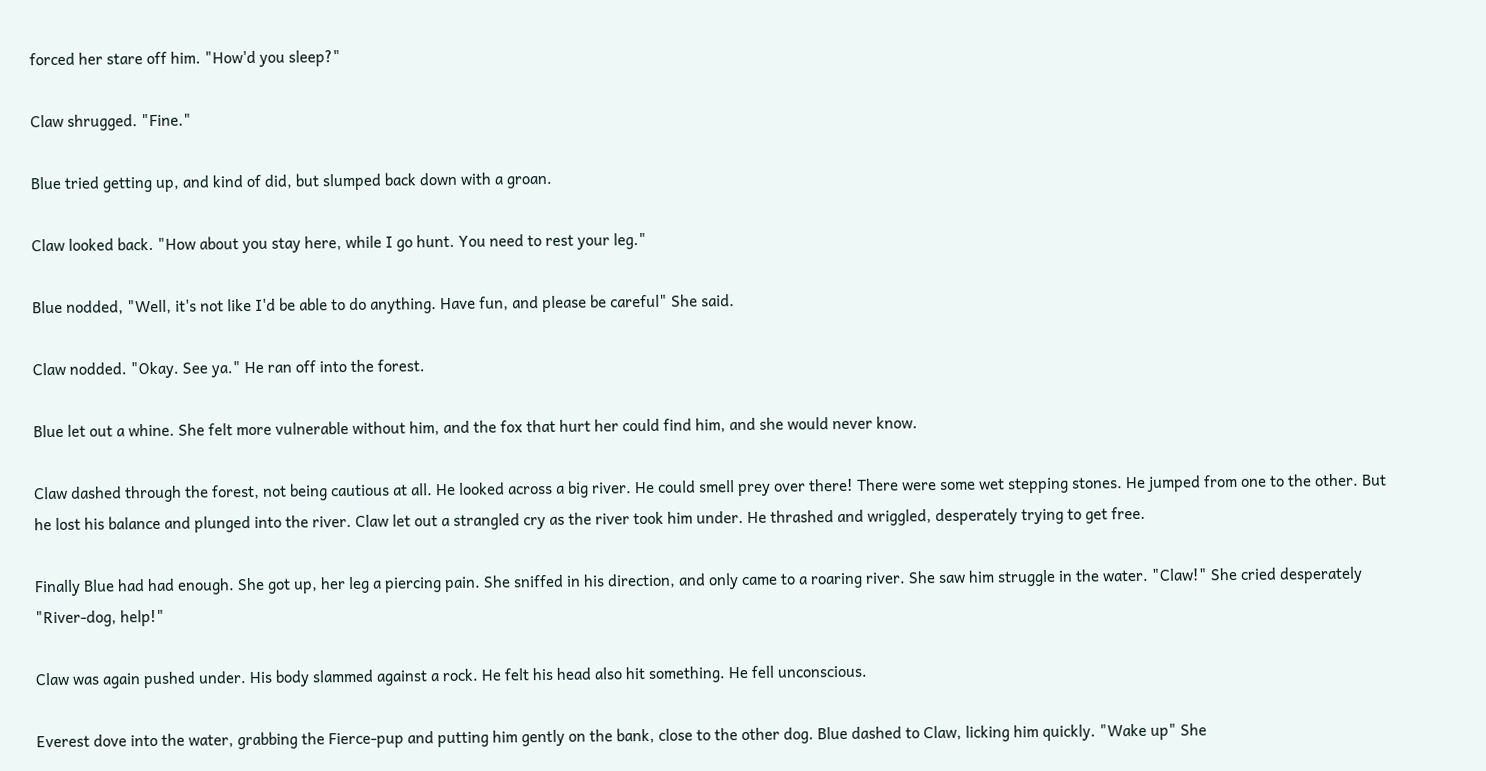forced her stare off him. "How'd you sleep?"

Claw shrugged. "Fine."

Blue tried getting up, and kind of did, but slumped back down with a groan.

Claw looked back. "How about you stay here, while I go hunt. You need to rest your leg."

Blue nodded, "Well, it's not like I'd be able to do anything. Have fun, and please be careful" She said.

Claw nodded. "Okay. See ya." He ran off into the forest.

Blue let out a whine. She felt more vulnerable without him, and the fox that hurt her could find him, and she would never know.

Claw dashed through the forest, not being cautious at all. He looked across a big river. He could smell prey over there! There were some wet stepping stones. He jumped from one to the other. But he lost his balance and plunged into the river. Claw let out a strangled cry as the river took him under. He thrashed and wriggled, desperately trying to get free.

Finally Blue had had enough. She got up, her leg a piercing pain. She sniffed in his direction, and only came to a roaring river. She saw him struggle in the water. "Claw!" She cried desperately "River-dog, help!"

Claw was again pushed under. His body slammed against a rock. He felt his head also hit something. He fell unconscious.

Everest dove into the water, grabbing the Fierce-pup and putting him gently on the bank, close to the other dog. Blue dashed to Claw, licking him quickly. "Wake up" She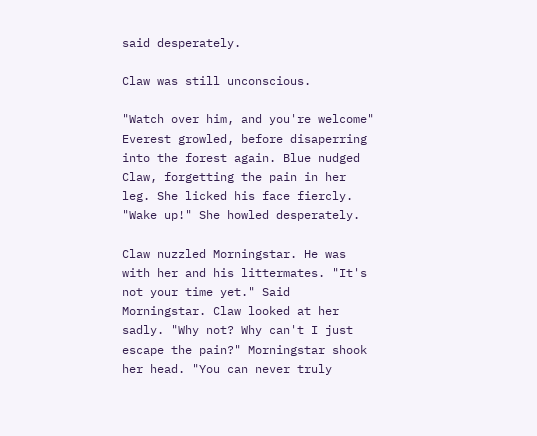said desperately.

Claw was still unconscious.

"Watch over him, and you're welcome" Everest growled, before disaperring into the forest again. Blue nudged Claw, forgetting the pain in her leg. She licked his face fiercly. "Wake up!" She howled desperately.

Claw nuzzled Morningstar. He was with her and his littermates. "It's not your time yet." Said Morningstar. Claw looked at her sadly. "Why not? Why can't I just escape the pain?" Morningstar shook her head. "You can never truly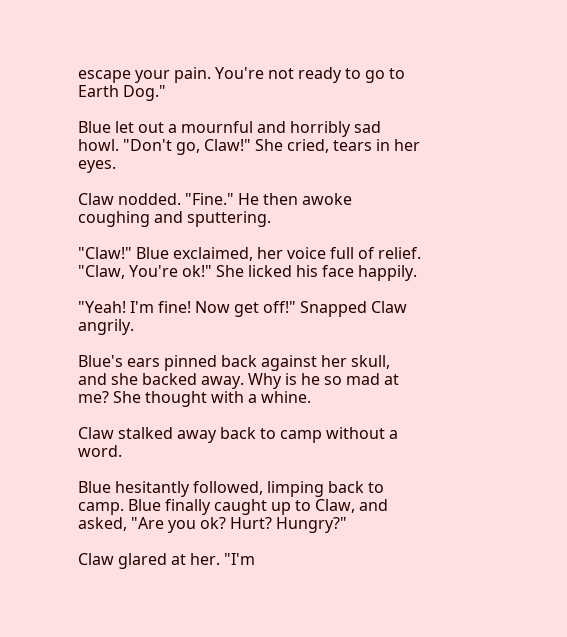escape your pain. You're not ready to go to Earth Dog."

Blue let out a mournful and horribly sad howl. "Don't go, Claw!" She cried, tears in her eyes.

Claw nodded. "Fine." He then awoke coughing and sputtering.

"Claw!" Blue exclaimed, her voice full of relief. "Claw, You're ok!" She licked his face happily.

"Yeah! I'm fine! Now get off!" Snapped Claw angrily.

Blue's ears pinned back against her skull, and she backed away. Why is he so mad at me? She thought with a whine.

Claw stalked away back to camp without a word.

Blue hesitantly followed, limping back to camp. Blue finally caught up to Claw, and asked, "Are you ok? Hurt? Hungry?"

Claw glared at her. "I'm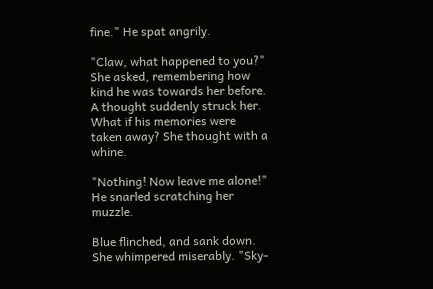fine." He spat angrily.

"Claw, what happened to you?" She asked, remembering how kind he was towards her before. A thought suddenly struck her. What if his memories were taken away? She thought with a whine.

"Nothing! Now leave me alone!" He snarled scratching her muzzle.

Blue flinched, and sank down. She whimpered miserably. "Sky-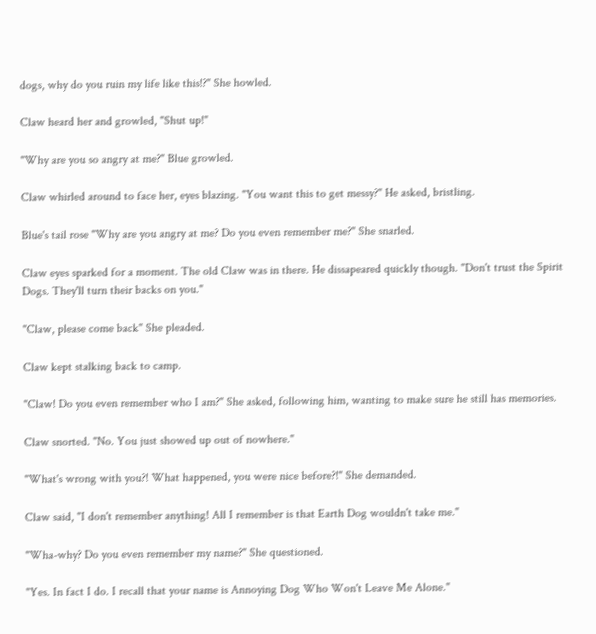dogs, why do you ruin my life like this!?" She howled.

Claw heard her and growled, "Shut up!"

"Why are you so angry at me?" Blue growled.

Claw whirled around to face her, eyes blazing. "You want this to get messy?" He asked, bristling.

Blue's tail rose "Why are you angry at me? Do you even remember me?" She snarled.

Claw eyes sparked for a moment. The old Claw was in there. He dissapeared quickly though. "Don't trust the Spirit Dogs. They'll turn their backs on you."

"Claw, please come back" She pleaded.

Claw kept stalking back to camp.

"Claw! Do you even remember who I am?" She asked, following him, wanting to make sure he still has memories.

Claw snorted. "No. You just showed up out of nowhere."

"What's wrong with you?! What happened, you were nice before?!" She demanded.

Claw said, "I don't remember anything! All I remember is that Earth Dog wouldn't take me."

"Wha-why? Do you even remember my name?" She questioned.

"Yes. In fact I do. I recall that your name is Annoying Dog Who Won't Leave Me Alone."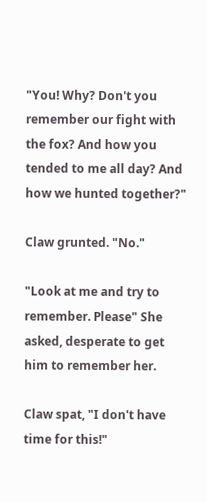"You! Why? Don't you remember our fight with the fox? And how you tended to me all day? And how we hunted together?"

Claw grunted. "No."

"Look at me and try to remember. Please" She asked, desperate to get him to remember her.

Claw spat, "I don't have time for this!"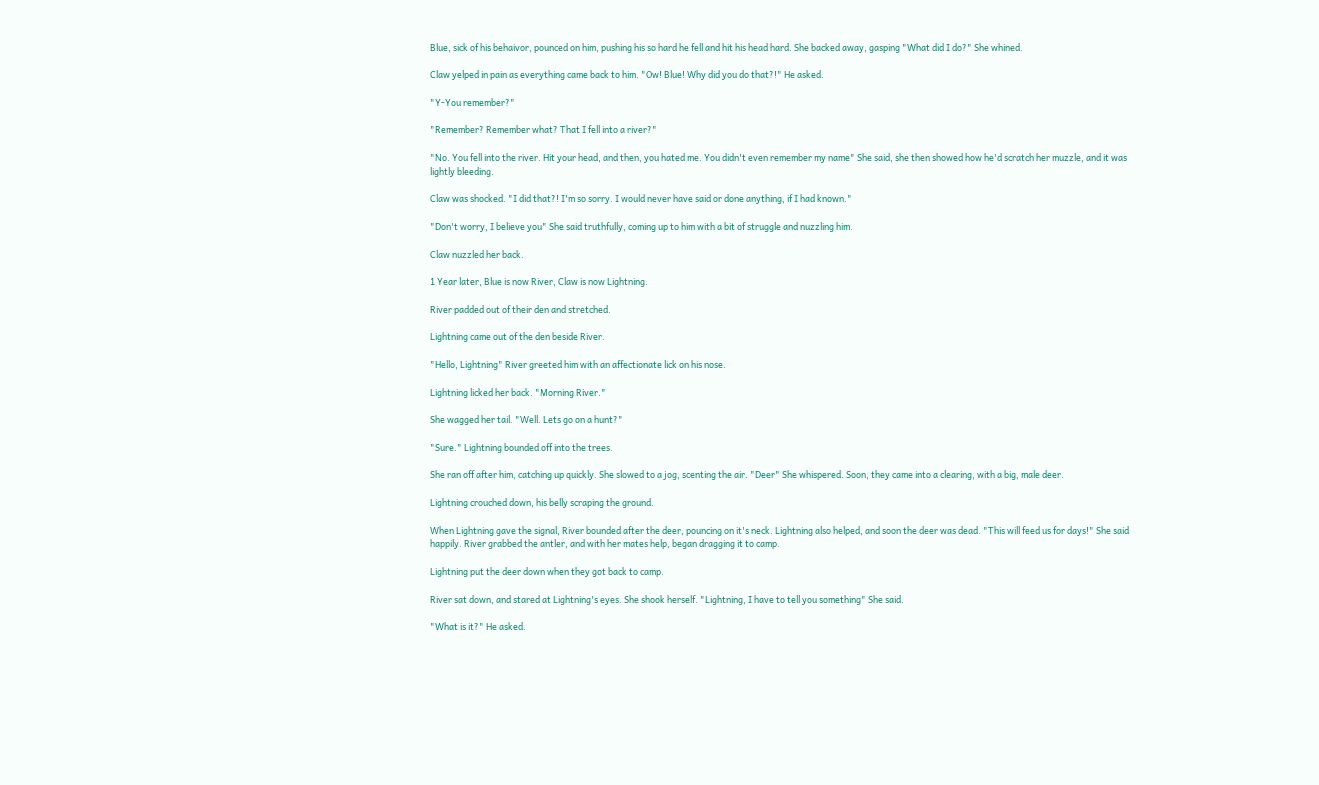Blue, sick of his behaivor, pounced on him, pushing his so hard he fell and hit his head hard. She backed away, gasping "What did I do?" She whined.

Claw yelped in pain as everything came back to him. "Ow! Blue! Why did you do that?!" He asked.

"Y-You remember?"

"Remember? Remember what? That I fell into a river?"

"No. You fell into the river. Hit your head, and then, you hated me. You didn't even remember my name" She said, she then showed how he'd scratch her muzzle, and it was lightly bleeding.

Claw was shocked. "I did that?! I'm so sorry. I would never have said or done anything, if I had known."

"Don't worry, I believe you" She said truthfully, coming up to him with a bit of struggle and nuzzling him.

Claw nuzzled her back.

1 Year later, Blue is now River, Claw is now Lightning.

River padded out of their den and stretched.

Lightning came out of the den beside River.

"Hello, Lightning" River greeted him with an affectionate lick on his nose.

Lightning licked her back. "Morning River."

She wagged her tail. "Well. Lets go on a hunt?"

"Sure." Lightning bounded off into the trees.

She ran off after him, catching up quickly. She slowed to a jog, scenting the air. "Deer" She whispered. Soon, they came into a clearing, with a big, male deer.

Lightning crouched down, his belly scraping the ground.

When Lightning gave the signal, River bounded after the deer, pouncing on it's neck. Lightning also helped, and soon the deer was dead. "This will feed us for days!" She said happily. River grabbed the antler, and with her mates help, began dragging it to camp.

Lightning put the deer down when they got back to camp.

River sat down, and stared at Lightning's eyes. She shook herself. "Lightning, I have to tell you something" She said.

"What is it?" He asked.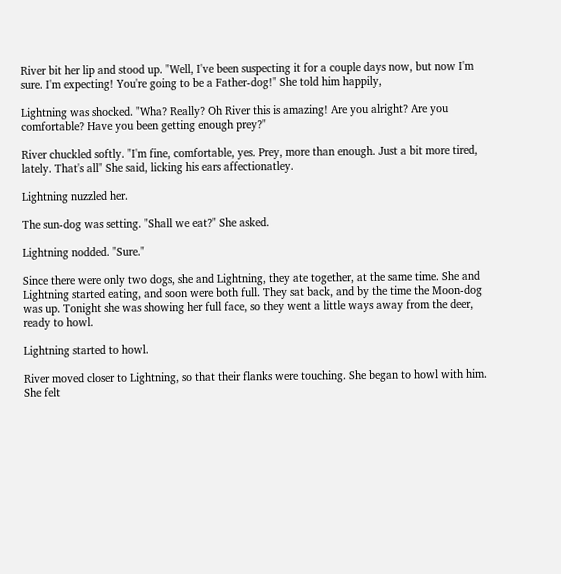River bit her lip and stood up. "Well, I've been suspecting it for a couple days now, but now I'm sure. I'm expecting! You're going to be a Father-dog!" She told him happily,

Lightning was shocked. "Wha? Really? Oh River this is amazing! Are you alright? Are you comfortable? Have you been getting enough prey?"

River chuckled softly. "I'm fine, comfortable, yes. Prey, more than enough. Just a bit more tired, lately. That's all" She said, licking his ears affectionatley.

Lightning nuzzled her.

The sun-dog was setting. "Shall we eat?" She asked.

Lightning nodded. "Sure."

Since there were only two dogs, she and Lightning, they ate together, at the same time. She and Lightning started eating, and soon were both full. They sat back, and by the time the Moon-dog was up. Tonight she was showing her full face, so they went a little ways away from the deer, ready to howl.

Lightning started to howl.

River moved closer to Lightning, so that their flanks were touching. She began to howl with him. She felt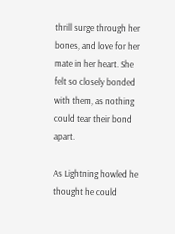thrill surge through her bones, and love for her mate in her heart. She felt so closely bonded with them, as nothing could tear their bond apart.

As Lightning howled he thought he could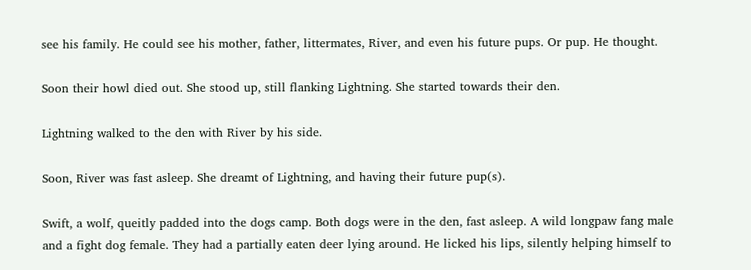see his family. He could see his mother, father, littermates, River, and even his future pups. Or pup. He thought.

Soon their howl died out. She stood up, still flanking Lightning. She started towards their den.

Lightning walked to the den with River by his side.

Soon, River was fast asleep. She dreamt of Lightning, and having their future pup(s).

Swift, a wolf, queitly padded into the dogs camp. Both dogs were in the den, fast asleep. A wild longpaw fang male and a fight dog female. They had a partially eaten deer lying around. He licked his lips, silently helping himself to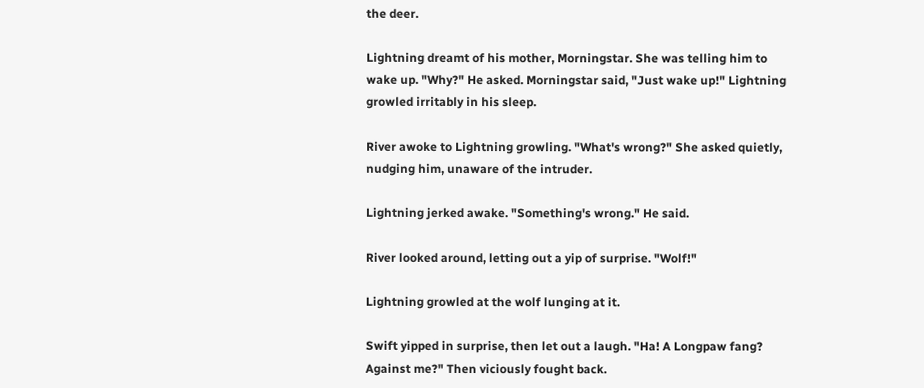the deer.

Lightning dreamt of his mother, Morningstar. She was telling him to wake up. "Why?" He asked. Morningstar said, "Just wake up!" Lightning growled irritably in his sleep.

River awoke to Lightning growling. "What's wrong?" She asked quietly, nudging him, unaware of the intruder.

Lightning jerked awake. "Something's wrong." He said.

River looked around, letting out a yip of surprise. "Wolf!"

Lightning growled at the wolf lunging at it.

Swift yipped in surprise, then let out a laugh. "Ha! A Longpaw fang? Against me?" Then viciously fought back.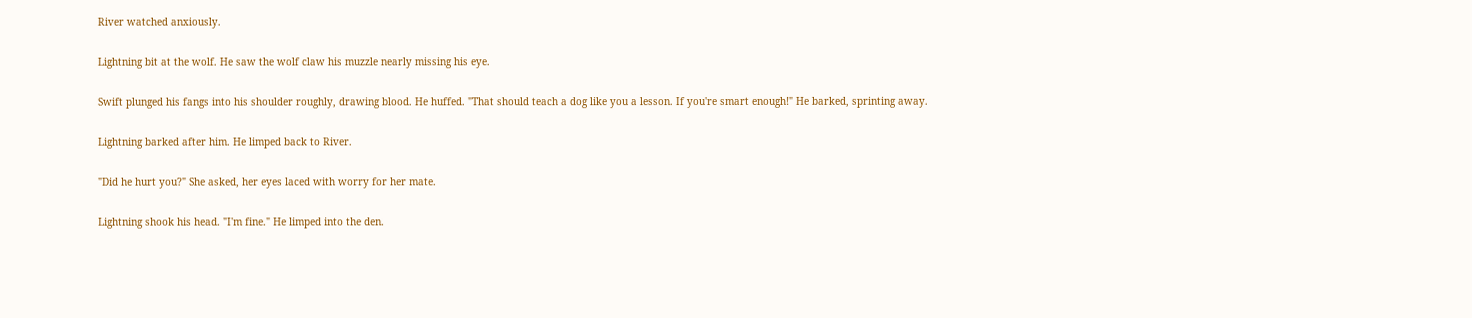River watched anxiously.

Lightning bit at the wolf. He saw the wolf claw his muzzle nearly missing his eye.

Swift plunged his fangs into his shoulder roughly, drawing blood. He huffed. "That should teach a dog like you a lesson. If you're smart enough!" He barked, sprinting away.

Lightning barked after him. He limped back to River.

"Did he hurt you?" She asked, her eyes laced with worry for her mate.

Lightning shook his head. "I'm fine." He limped into the den.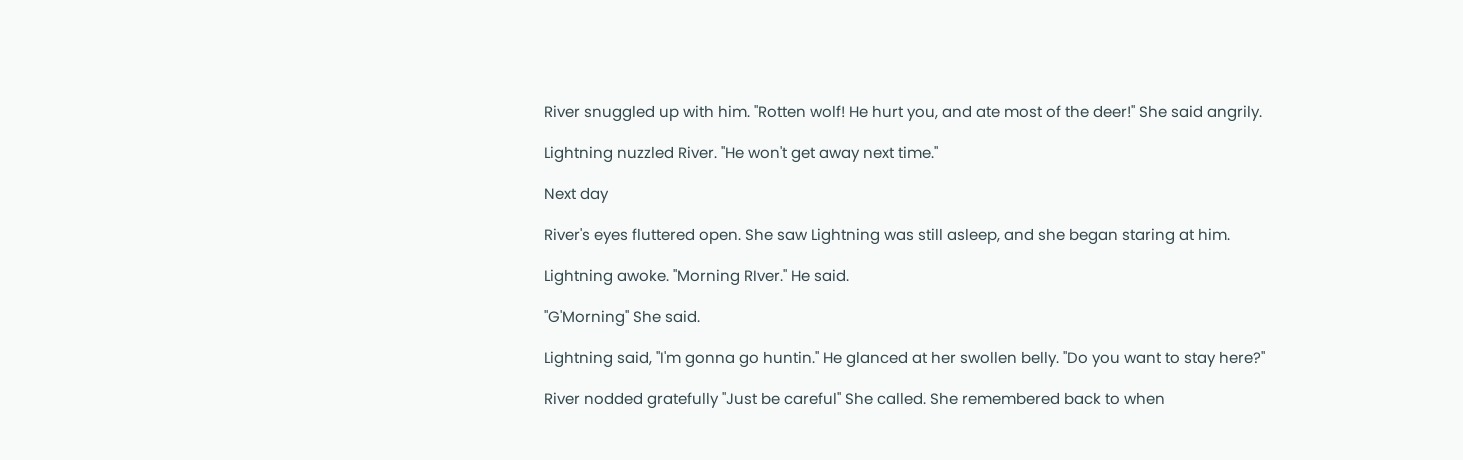River snuggled up with him. "Rotten wolf! He hurt you, and ate most of the deer!" She said angrily.

Lightning nuzzled River. "He won't get away next time."

Next day

River's eyes fluttered open. She saw Lightning was still asleep, and she began staring at him.

Lightning awoke. "Morning RIver." He said.

"G'Morning" She said.

Lightning said, "I'm gonna go huntin." He glanced at her swollen belly. "Do you want to stay here?"

River nodded gratefully "Just be careful" She called. She remembered back to when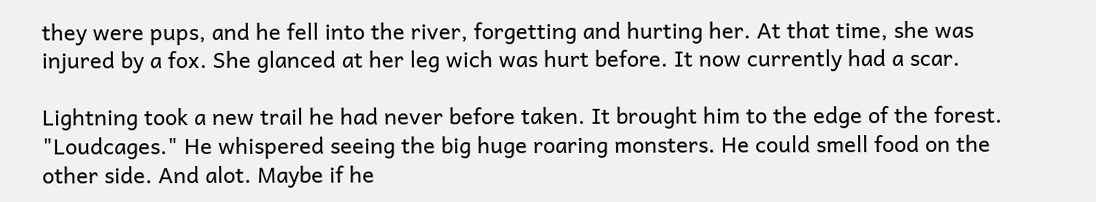they were pups, and he fell into the river, forgetting and hurting her. At that time, she was injured by a fox. She glanced at her leg wich was hurt before. It now currently had a scar.

Lightning took a new trail he had never before taken. It brought him to the edge of the forest. "Loudcages." He whispered seeing the big huge roaring monsters. He could smell food on the other side. And alot. Maybe if he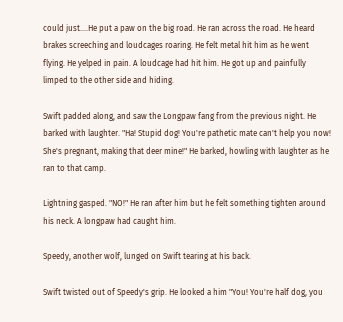could just....He put a paw on the big road. He ran across the road. He heard brakes screeching and loudcages roaring. He felt metal hit him as he went flying. He yelped in pain. A loudcage had hit him. He got up and painfully limped to the other side and hiding.

Swift padded along, and saw the Longpaw fang from the previous night. He barked with laughter. "Ha! Stupid dog! You're pathetic mate can't help you now! She's pregnant, making that deer mine!" He barked, howling with laughter as he ran to that camp.

Lightning gasped. "NO!" He ran after him but he felt something tighten around his neck. A longpaw had caught him.

Speedy, another wolf, lunged on Swift tearing at his back.

Swift twisted out of Speedy's grip. He looked a him "You! You're half dog, you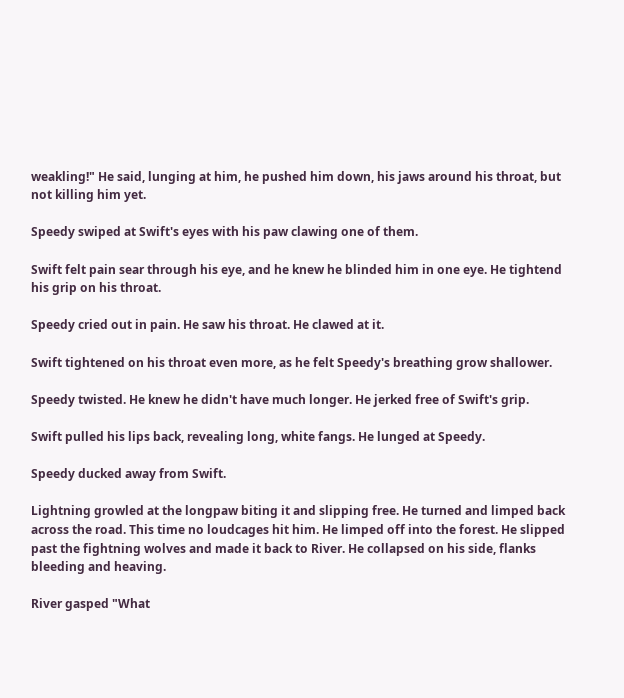weakling!" He said, lunging at him, he pushed him down, his jaws around his throat, but not killing him yet.

Speedy swiped at Swift's eyes with his paw clawing one of them.

Swift felt pain sear through his eye, and he knew he blinded him in one eye. He tightend his grip on his throat.

Speedy cried out in pain. He saw his throat. He clawed at it.

Swift tightened on his throat even more, as he felt Speedy's breathing grow shallower.

Speedy twisted. He knew he didn't have much longer. He jerked free of Swift's grip.

Swift pulled his lips back, revealing long, white fangs. He lunged at Speedy.

Speedy ducked away from Swift.

Lightning growled at the longpaw biting it and slipping free. He turned and limped back across the road. This time no loudcages hit him. He limped off into the forest. He slipped past the fightning wolves and made it back to River. He collapsed on his side, flanks bleeding and heaving.

River gasped "What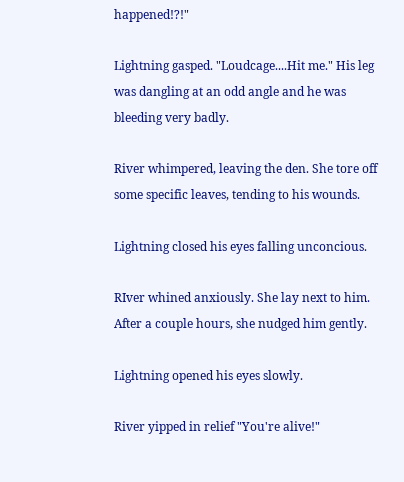happened!?!"

Lightning gasped. "Loudcage....Hit me." His leg was dangling at an odd angle and he was bleeding very badly.

River whimpered, leaving the den. She tore off some specific leaves, tending to his wounds.

Lightning closed his eyes falling unconcious.

RIver whined anxiously. She lay next to him. After a couple hours, she nudged him gently.

Lightning opened his eyes slowly.

River yipped in relief "You're alive!"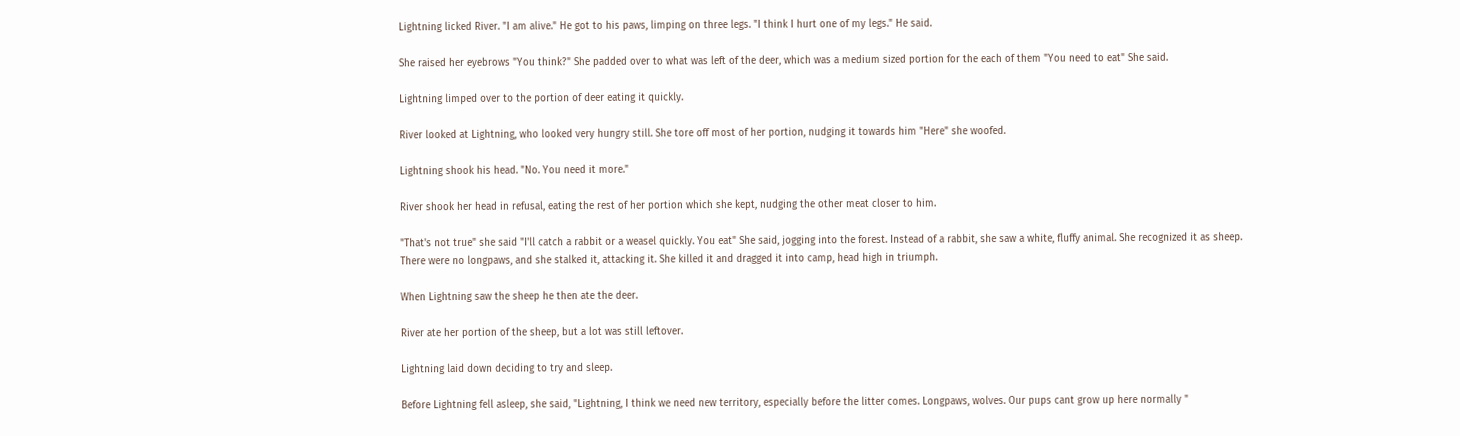Lightning licked River. "I am alive." He got to his paws, limping on three legs. "I think I hurt one of my legs." He said.

She raised her eyebrows "You think?" She padded over to what was left of the deer, which was a medium sized portion for the each of them "You need to eat" She said.

Lightning limped over to the portion of deer eating it quickly.

River looked at Lightning, who looked very hungry still. She tore off most of her portion, nudging it towards him "Here" she woofed.

Lightning shook his head. "No. You need it more."

River shook her head in refusal, eating the rest of her portion which she kept, nudging the other meat closer to him.

"That's not true" she said "I'll catch a rabbit or a weasel quickly. You eat" She said, jogging into the forest. Instead of a rabbit, she saw a white, fluffy animal. She recognized it as sheep. There were no longpaws, and she stalked it, attacking it. She killed it and dragged it into camp, head high in triumph.

When Lightning saw the sheep he then ate the deer.

River ate her portion of the sheep, but a lot was still leftover.

Lightning laid down deciding to try and sleep.

Before Lightning fell asleep, she said, "Lightning, I think we need new territory, especially before the litter comes. Longpaws, wolves. Our pups cant grow up here normally "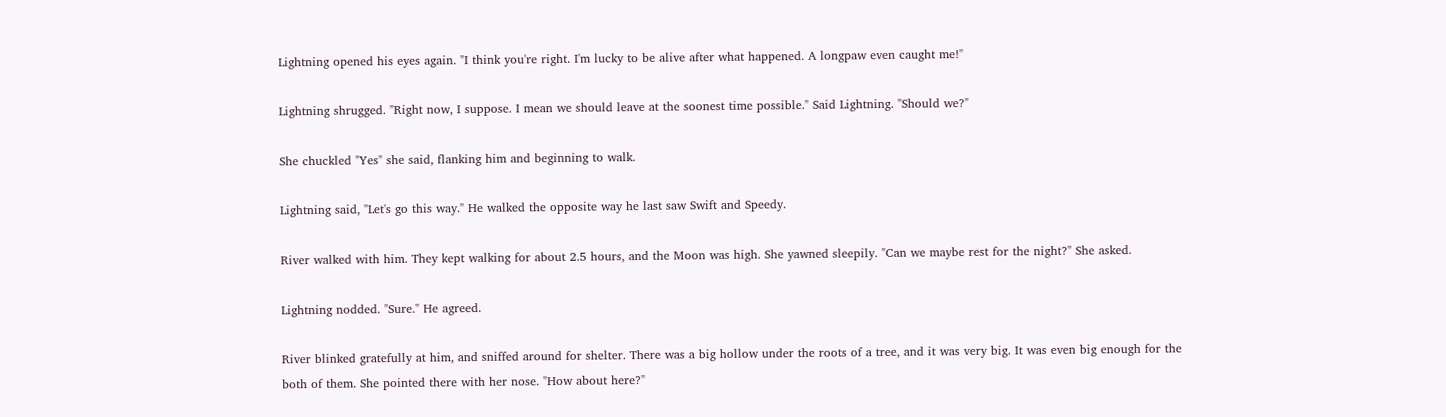Lightning opened his eyes again. "I think you're right. I'm lucky to be alive after what happened. A longpaw even caught me!"

Lightning shrugged. "Right now, I suppose. I mean we should leave at the soonest time possible." Said Lightning. "Should we?"

She chuckled "Yes" she said, flanking him and beginning to walk.

Lightning said, "Let's go this way." He walked the opposite way he last saw Swift and Speedy.

River walked with him. They kept walking for about 2.5 hours, and the Moon was high. She yawned sleepily. "Can we maybe rest for the night?" She asked.

Lightning nodded. "Sure." He agreed.

River blinked gratefully at him, and sniffed around for shelter. There was a big hollow under the roots of a tree, and it was very big. It was even big enough for the both of them. She pointed there with her nose. "How about here?"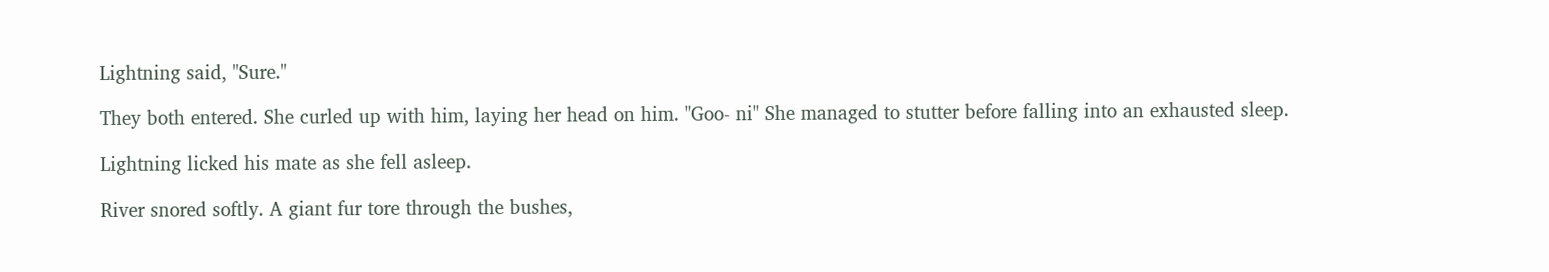Lightning said, "Sure."

They both entered. She curled up with him, laying her head on him. "Goo- ni" She managed to stutter before falling into an exhausted sleep.

Lightning licked his mate as she fell asleep.

River snored softly. A giant fur tore through the bushes,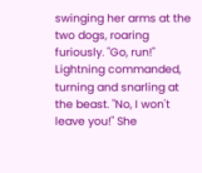swinging her arms at the two dogs, roaring furiously. "Go, run!" Lightning commanded, turning and snarling at the beast. "No, I won't leave you!" She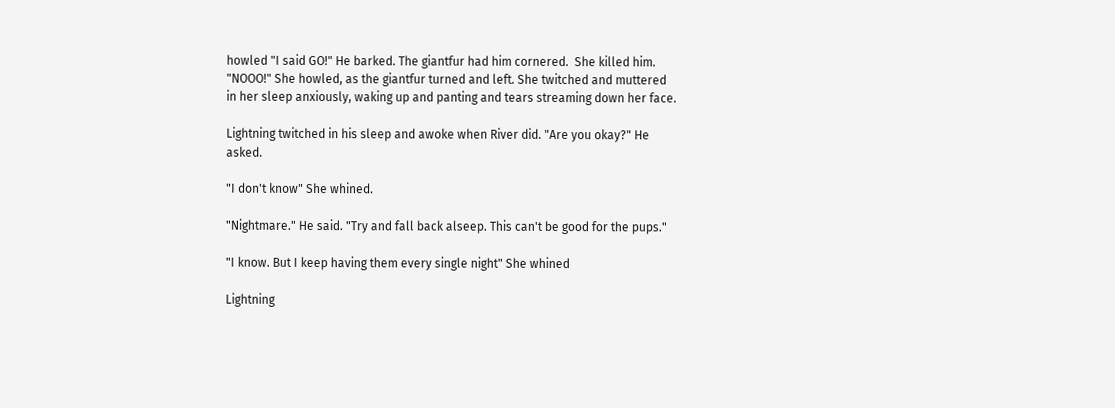howled "I said GO!" He barked. The giantfur had him cornered.  She killed him. "NOOO!" She howled, as the giantfur turned and left. She twitched and muttered in her sleep anxiously, waking up and panting and tears streaming down her face.

Lightning twitched in his sleep and awoke when River did. "Are you okay?" He asked.

"I don't know" She whined.

"Nightmare." He said. "Try and fall back alseep. This can't be good for the pups."

"I know. But I keep having them every single night" She whined

Lightning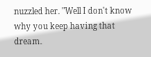nuzzled her. "Well I don't know why you keep having that dream.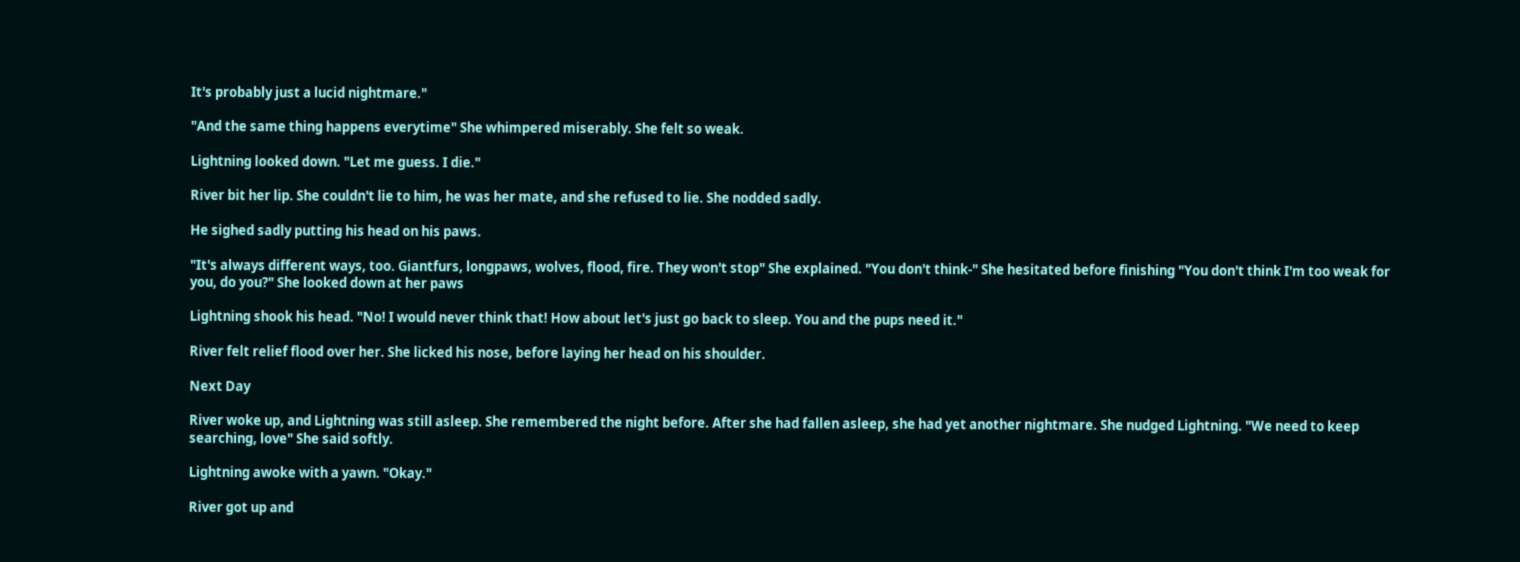It's probably just a lucid nightmare."

"And the same thing happens everytime" She whimpered miserably. She felt so weak.

Lightning looked down. "Let me guess. I die."

River bit her lip. She couldn't lie to him, he was her mate, and she refused to lie. She nodded sadly.

He sighed sadly putting his head on his paws.

"It's always different ways, too. Giantfurs, longpaws, wolves, flood, fire. They won't stop" She explained. "You don't think-" She hesitated before finishing "You don't think I'm too weak for you, do you?" She looked down at her paws

Lightning shook his head. "No! I would never think that! How about let's just go back to sleep. You and the pups need it."

River felt relief flood over her. She licked his nose, before laying her head on his shoulder.

Next Day

River woke up, and Lightning was still asleep. She remembered the night before. After she had fallen asleep, she had yet another nightmare. She nudged Lightning. "We need to keep searching, love" She said softly.

Lightning awoke with a yawn. "Okay."

River got up and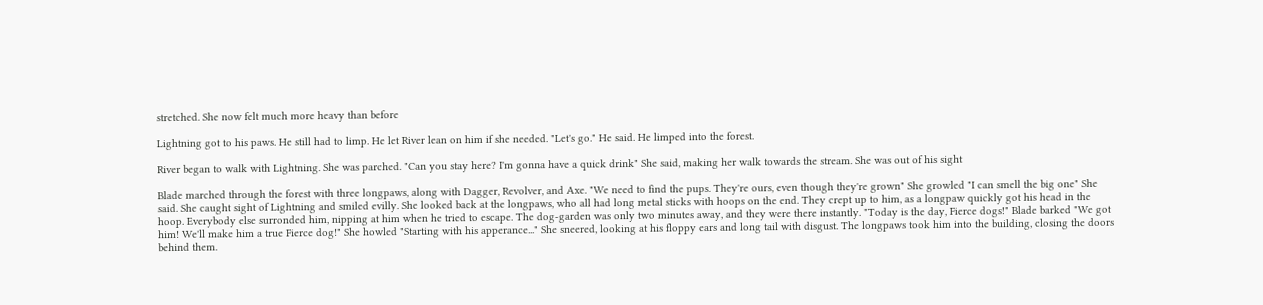stretched. She now felt much more heavy than before

Lightning got to his paws. He still had to limp. He let River lean on him if she needed. "Let's go." He said. He limped into the forest.

River began to walk with Lightning. She was parched. "Can you stay here? I'm gonna have a quick drink" She said, making her walk towards the stream. She was out of his sight

Blade marched through the forest with three longpaws, along with Dagger, Revolver, and Axe. "We need to find the pups. They're ours, even though they're grown" She growled "I can smell the big one" She said. She caught sight of Lightning and smiled evilly. She looked back at the longpaws, who all had long metal sticks with hoops on the end. They crept up to him, as a longpaw quickly got his head in the hoop. Everybody else surronded him, nipping at him when he tried to escape. The dog-garden was only two minutes away, and they were there instantly. "Today is the day, Fierce dogs!" Blade barked "We got him! We'll make him a true Fierce dog!" She howled "Starting with his apperance..." She sneered, looking at his floppy ears and long tail with disgust. The longpaws took him into the building, closing the doors behind them.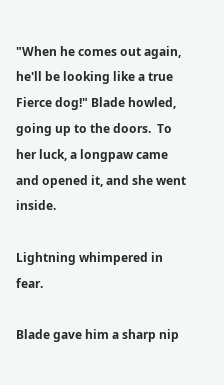"When he comes out again, he'll be looking like a true Fierce dog!" Blade howled, going up to the doors.  To her luck, a longpaw came and opened it, and she went inside.

Lightning whimpered in fear.

Blade gave him a sharp nip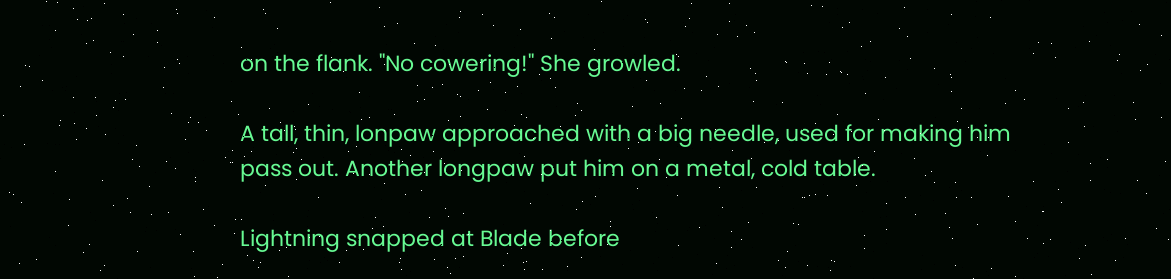on the flank. "No cowering!" She growled.

A tall, thin, lonpaw approached with a big needle, used for making him pass out. Another longpaw put him on a metal, cold table.

Lightning snapped at Blade before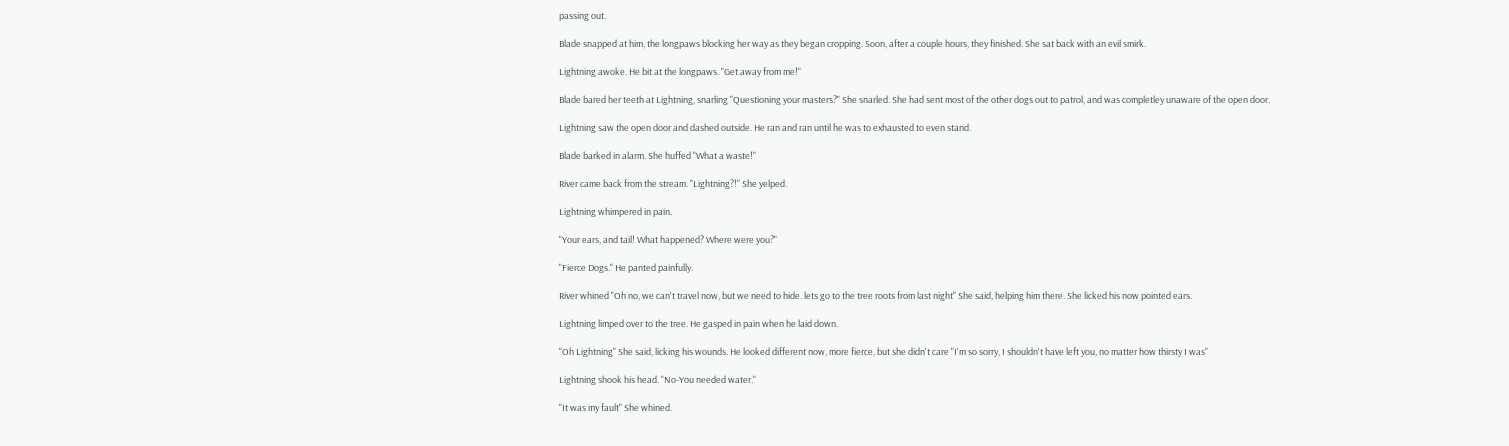passing out.

Blade snapped at him, the longpaws blocking her way as they began cropping. Soon, after a couple hours, they finished. She sat back with an evil smirk.

Lightning awoke. He bit at the longpaws. "Get away from me!"

Blade bared her teeth at Lightning, snarling "Questioning your masters?" She snarled. She had sent most of the other dogs out to patrol, and was completley unaware of the open door.

Lightning saw the open door and dashed outside. He ran and ran until he was to exhausted to even stand.

Blade barked in alarm. She huffed "What a waste!"

River came back from the stream. "Lightning?!" She yelped.

Lightning whimpered in pain.

"Your ears, and tail! What happened? Where were you?"

"Fierce Dogs." He panted painfully.

River whined "Oh no, we can't travel now, but we need to hide. lets go to the tree roots from last night" She said, helping him there. She licked his now pointed ears.

Lightning limped over to the tree. He gasped in pain when he laid down.

"Oh Lightning" She said, licking his wounds. He looked different now, more fierce, but she didn't care "I'm so sorry, I shouldn't have left you, no matter how thirsty I was"

Lightning shook his head. "No-You needed water."

"It was my fault" She whined.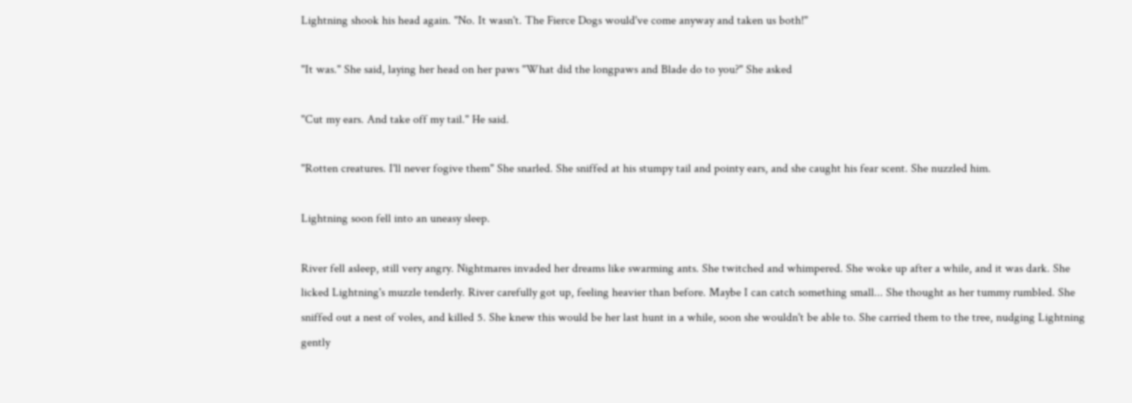Lightning shook his head again. "No. It wasn't. The Fierce Dogs would've come anyway and taken us both!"

"It was." She said, laying her head on her paws "What did the longpaws and Blade do to you?" She asked

"Cut my ears. And take off my tail." He said.

"Rotten creatures. I'll never fogive them" She snarled. She sniffed at his stumpy tail and pointy ears, and she caught his fear scent. She nuzzled him.

Lightning soon fell into an uneasy sleep.

River fell asleep, still very angry. Nightmares invaded her dreams like swarming ants. She twitched and whimpered. She woke up after a while, and it was dark. She licked Lightning's muzzle tenderly. River carefully got up, feeling heavier than before. Maybe I can catch something small... She thought as her tummy rumbled. She sniffed out a nest of voles, and killed 5. She knew this would be her last hunt in a while, soon she wouldn't be able to. She carried them to the tree, nudging Lightning gently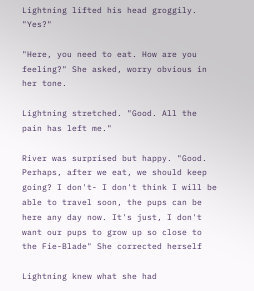Lightning lifted his head groggily. "Yes?"

"Here, you need to eat. How are you feeling?" She asked, worry obvious in her tone.

Lightning stretched. "Good. All the pain has left me."

River was surprised but happy. "Good. Perhaps, after we eat, we should keep going? I don't- I don't think I will be able to travel soon, the pups can be here any day now. It's just, I don't want our pups to grow up so close to the Fie-Blade" She corrected herself

Lightning knew what she had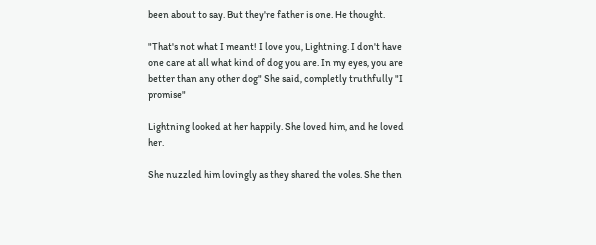been about to say. But they're father is one. He thought.

"That's not what I meant! I love you, Lightning. I don't have one care at all what kind of dog you are. In my eyes, you are better than any other dog" She said, completly truthfully "I promise"

Lightning looked at her happily. She loved him, and he loved her.

She nuzzled him lovingly as they shared the voles. She then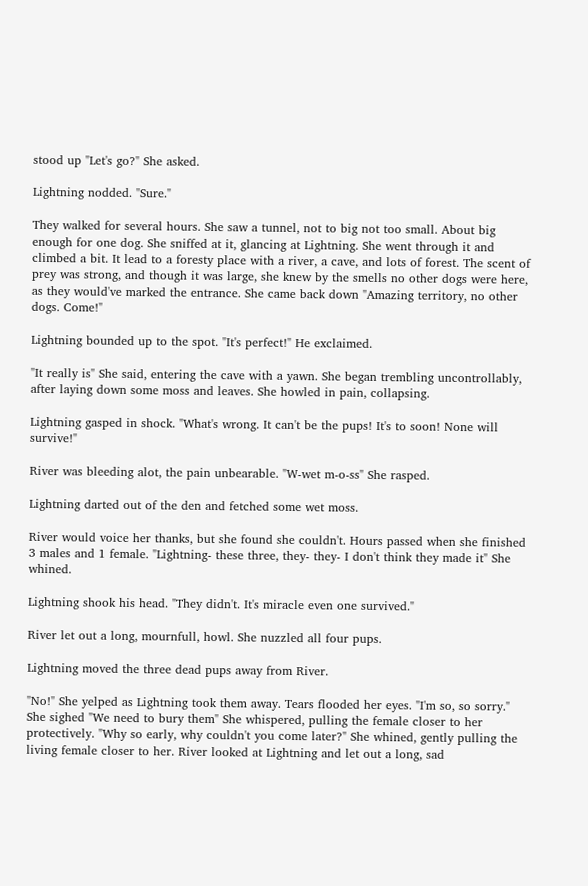stood up "Let's go?" She asked.

Lightning nodded. "Sure."

They walked for several hours. She saw a tunnel, not to big not too small. About big enough for one dog. She sniffed at it, glancing at Lightning. She went through it and climbed a bit. It lead to a foresty place with a river, a cave, and lots of forest. The scent of prey was strong, and though it was large, she knew by the smells no other dogs were here, as they would've marked the entrance. She came back down "Amazing territory, no other dogs. Come!"

Lightning bounded up to the spot. "It's perfect!" He exclaimed.

"It really is" She said, entering the cave with a yawn. She began trembling uncontrollably, after laying down some moss and leaves. She howled in pain, collapsing.

Lightning gasped in shock. "What's wrong. It can't be the pups! It's to soon! None will survive!"

River was bleeding alot, the pain unbearable. "W-wet m-o-ss" She rasped.

Lightning darted out of the den and fetched some wet moss.

River would voice her thanks, but she found she couldn't. Hours passed when she finished 3 males and 1 female. "Lightning- these three, they- they- I don't think they made it" She whined.

Lightning shook his head. "They didn't. It's miracle even one survived."

River let out a long, mournfull, howl. She nuzzled all four pups.

Lightning moved the three dead pups away from River.

"No!" She yelped as Lightning took them away. Tears flooded her eyes. "I'm so, so sorry." She sighed "We need to bury them" She whispered, pulling the female closer to her protectively. "Why so early, why couldn't you come later?" She whined, gently pulling the living female closer to her. River looked at Lightning and let out a long, sad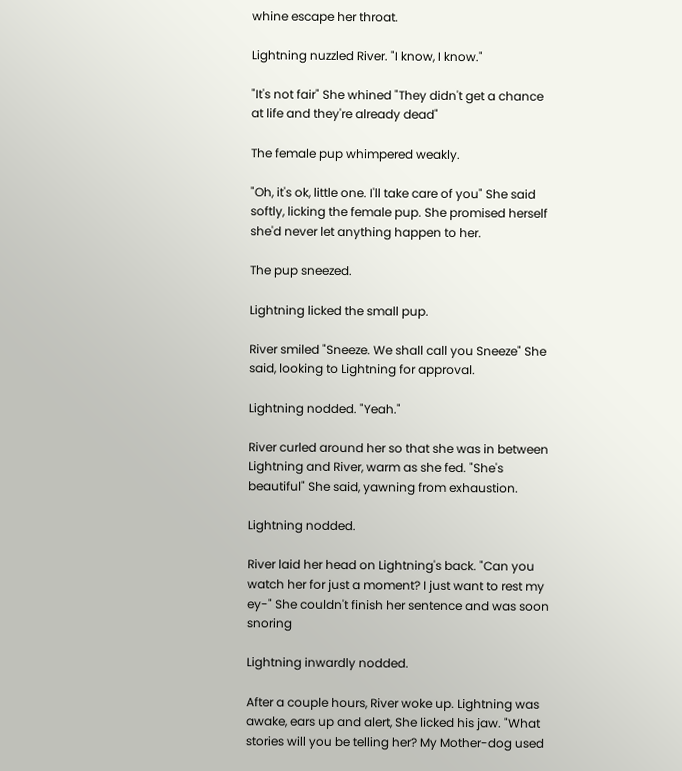whine escape her throat.

Lightning nuzzled River. "I know, I know."

"It's not fair" She whined "They didn't get a chance at life and they're already dead"

The female pup whimpered weakly.

"Oh, it's ok, little one. I'll take care of you" She said softly, licking the female pup. She promised herself she'd never let anything happen to her.

The pup sneezed.

Lightning licked the small pup.

River smiled "Sneeze. We shall call you Sneeze" She said, looking to Lightning for approval.

Lightning nodded. "Yeah."

River curled around her so that she was in between Lightning and River, warm as she fed. "She's beautiful" She said, yawning from exhaustion.

Lightning nodded.

River laid her head on Lightning's back. "Can you watch her for just a moment? I just want to rest my ey-" She couldn't finish her sentence and was soon snoring

Lightning inwardly nodded.

After a couple hours, River woke up. Lightning was awake, ears up and alert, She licked his jaw. "What stories will you be telling her? My Mother-dog used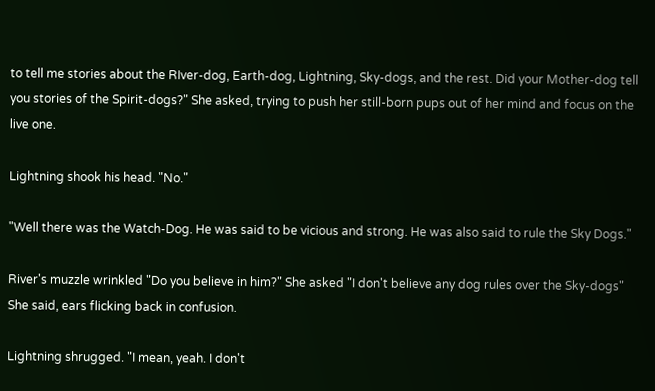to tell me stories about the RIver-dog, Earth-dog, Lightning, Sky-dogs, and the rest. Did your Mother-dog tell you stories of the Spirit-dogs?" She asked, trying to push her still-born pups out of her mind and focus on the live one.

Lightning shook his head. "No."

"Well there was the Watch-Dog. He was said to be vicious and strong. He was also said to rule the Sky Dogs."

River's muzzle wrinkled "Do you believe in him?" She asked "I don't believe any dog rules over the Sky-dogs" She said, ears flicking back in confusion.

Lightning shrugged. "I mean, yeah. I don't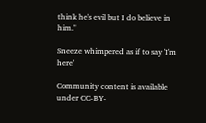think he's evil but I do believe in him."

Sneeze whimpered as if to say 'I'm here'

Community content is available under CC-BY-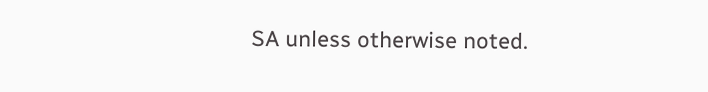SA unless otherwise noted.